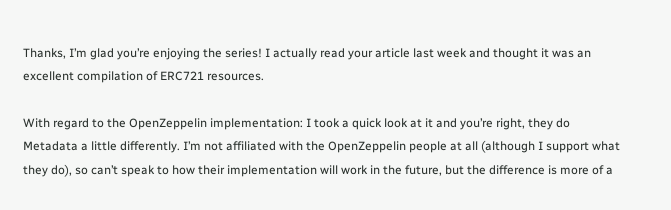Thanks, I’m glad you’re enjoying the series! I actually read your article last week and thought it was an excellent compilation of ERC721 resources.

With regard to the OpenZeppelin implementation: I took a quick look at it and you’re right, they do Metadata a little differently. I’m not affiliated with the OpenZeppelin people at all (although I support what they do), so can’t speak to how their implementation will work in the future, but the difference is more of a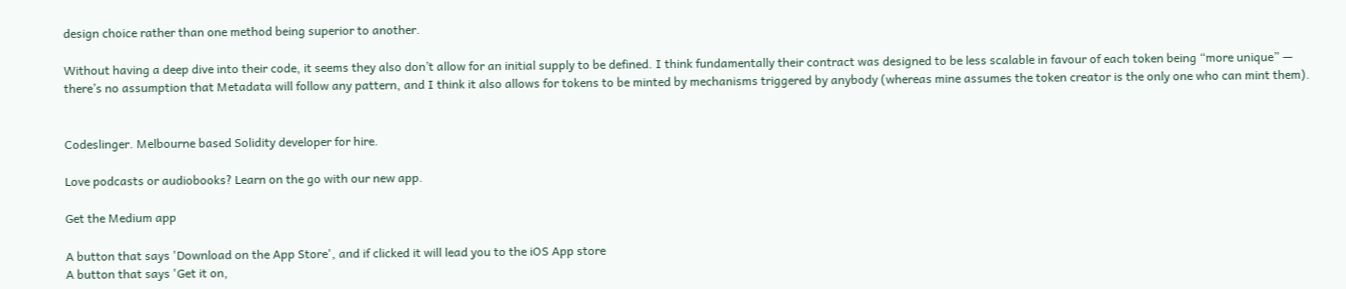design choice rather than one method being superior to another.

Without having a deep dive into their code, it seems they also don’t allow for an initial supply to be defined. I think fundamentally their contract was designed to be less scalable in favour of each token being “more unique” — there’s no assumption that Metadata will follow any pattern, and I think it also allows for tokens to be minted by mechanisms triggered by anybody (whereas mine assumes the token creator is the only one who can mint them).


Codeslinger. Melbourne based Solidity developer for hire.

Love podcasts or audiobooks? Learn on the go with our new app.

Get the Medium app

A button that says 'Download on the App Store', and if clicked it will lead you to the iOS App store
A button that says 'Get it on,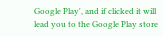Google Play', and if clicked it will lead you to the Google Play store